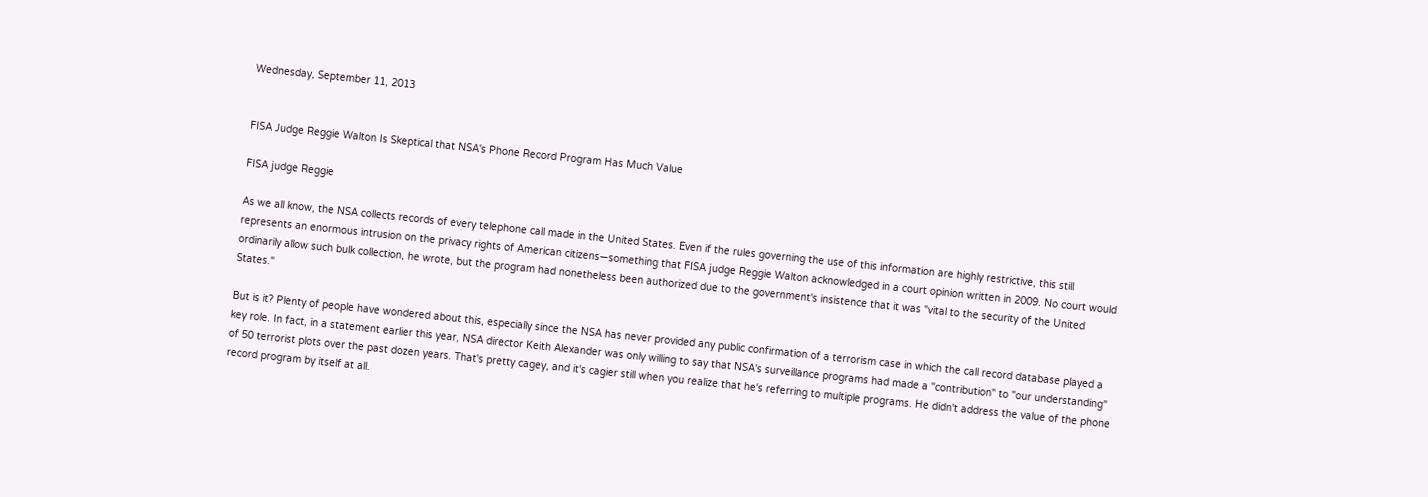Wednesday, September 11, 2013


FISA Judge Reggie Walton Is Skeptical that NSA's Phone Record Program Has Much Value

FISA judge Reggie

As we all know, the NSA collects records of every telephone call made in the United States. Even if the rules governing the use of this information are highly restrictive, this still represents an enormous intrusion on the privacy rights of American citizens—something that FISA judge Reggie Walton acknowledged in a court opinion written in 2009. No court would ordinarily allow such bulk collection, he wrote, but the program had nonetheless been authorized due to the government's insistence that it was "vital to the security of the United States."

But is it? Plenty of people have wondered about this, especially since the NSA has never provided any public confirmation of a terrorism case in which the call record database played a key role. In fact, in a statement earlier this year, NSA director Keith Alexander was only willing to say that NSA's surveillance programs had made a "contribution" to "our understanding" of 50 terrorist plots over the past dozen years. That's pretty cagey, and it's cagier still when you realize that he's referring to multiple programs. He didn't address the value of the phone record program by itself at all.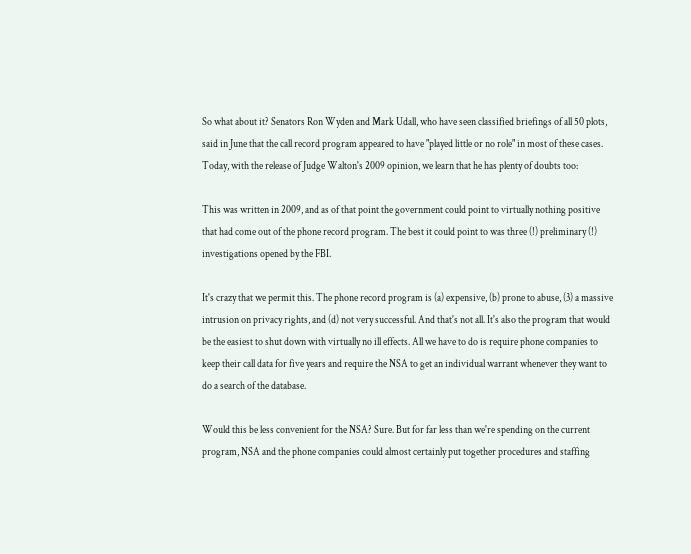So what about it? Senators Ron Wyden and Mark Udall, who have seen classified briefings of all 50 plots, said in June that the call record program appeared to have "played little or no role" in most of these cases. Today, with the release of Judge Walton's 2009 opinion, we learn that he has plenty of doubts too:

This was written in 2009, and as of that point the government could point to virtually nothing positive that had come out of the phone record program. The best it could point to was three (!) preliminary (!) investigations opened by the FBI.

It's crazy that we permit this. The phone record program is (a) expensive, (b) prone to abuse, (3) a massive intrusion on privacy rights, and (d) not very successful. And that's not all. It's also the program that would be the easiest to shut down with virtually no ill effects. All we have to do is require phone companies to keep their call data for five years and require the NSA to get an individual warrant whenever they want to do a search of the database.

Would this be less convenient for the NSA? Sure. But for far less than we're spending on the current program, NSA and the phone companies could almost certainly put together procedures and staffing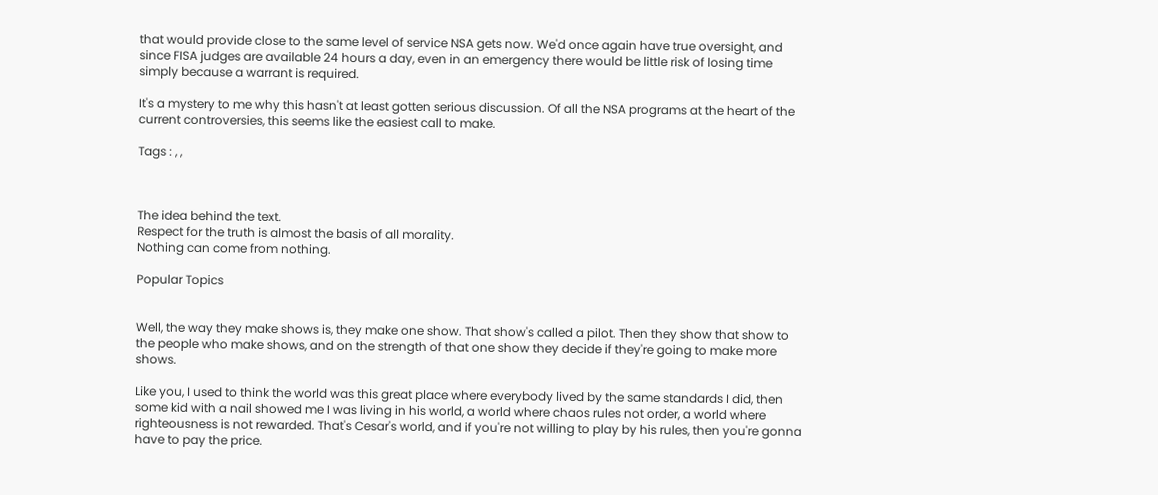that would provide close to the same level of service NSA gets now. We'd once again have true oversight, and since FISA judges are available 24 hours a day, even in an emergency there would be little risk of losing time simply because a warrant is required.

It's a mystery to me why this hasn't at least gotten serious discussion. Of all the NSA programs at the heart of the current controversies, this seems like the easiest call to make.

Tags : , ,



The idea behind the text.
Respect for the truth is almost the basis of all morality.
Nothing can come from nothing.

Popular Topics


Well, the way they make shows is, they make one show. That show's called a pilot. Then they show that show to the people who make shows, and on the strength of that one show they decide if they're going to make more shows.

Like you, I used to think the world was this great place where everybody lived by the same standards I did, then some kid with a nail showed me I was living in his world, a world where chaos rules not order, a world where righteousness is not rewarded. That's Cesar's world, and if you're not willing to play by his rules, then you're gonna have to pay the price.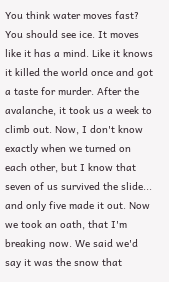You think water moves fast? You should see ice. It moves like it has a mind. Like it knows it killed the world once and got a taste for murder. After the avalanche, it took us a week to climb out. Now, I don't know exactly when we turned on each other, but I know that seven of us survived the slide... and only five made it out. Now we took an oath, that I'm breaking now. We said we'd say it was the snow that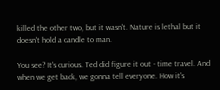killed the other two, but it wasn't. Nature is lethal but it doesn't hold a candle to man.

You see? It's curious. Ted did figure it out - time travel. And when we get back, we gonna tell everyone. How it's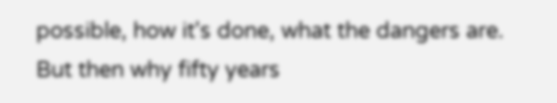possible, how it's done, what the dangers are. But then why fifty years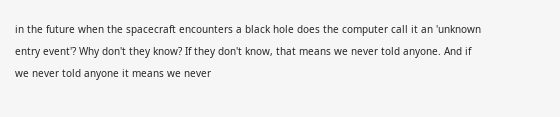in the future when the spacecraft encounters a black hole does the computer call it an 'unknown entry event'? Why don't they know? If they don't know, that means we never told anyone. And if we never told anyone it means we never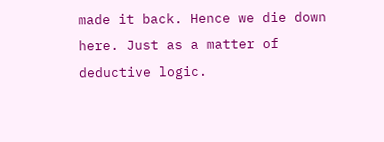made it back. Hence we die down here. Just as a matter of deductive logic.